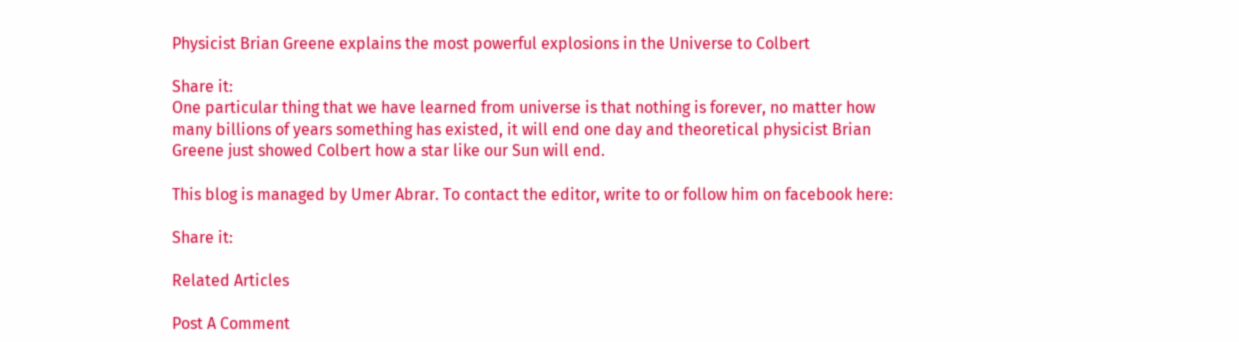Physicist Brian Greene explains the most powerful explosions in the Universe to Colbert

Share it:
One particular thing that we have learned from universe is that nothing is forever, no matter how many billions of years something has existed, it will end one day and theoretical physicist Brian Greene just showed Colbert how a star like our Sun will end.

This blog is managed by Umer Abrar. To contact the editor, write to or follow him on facebook here:

Share it:

Related Articles

Post A Comment